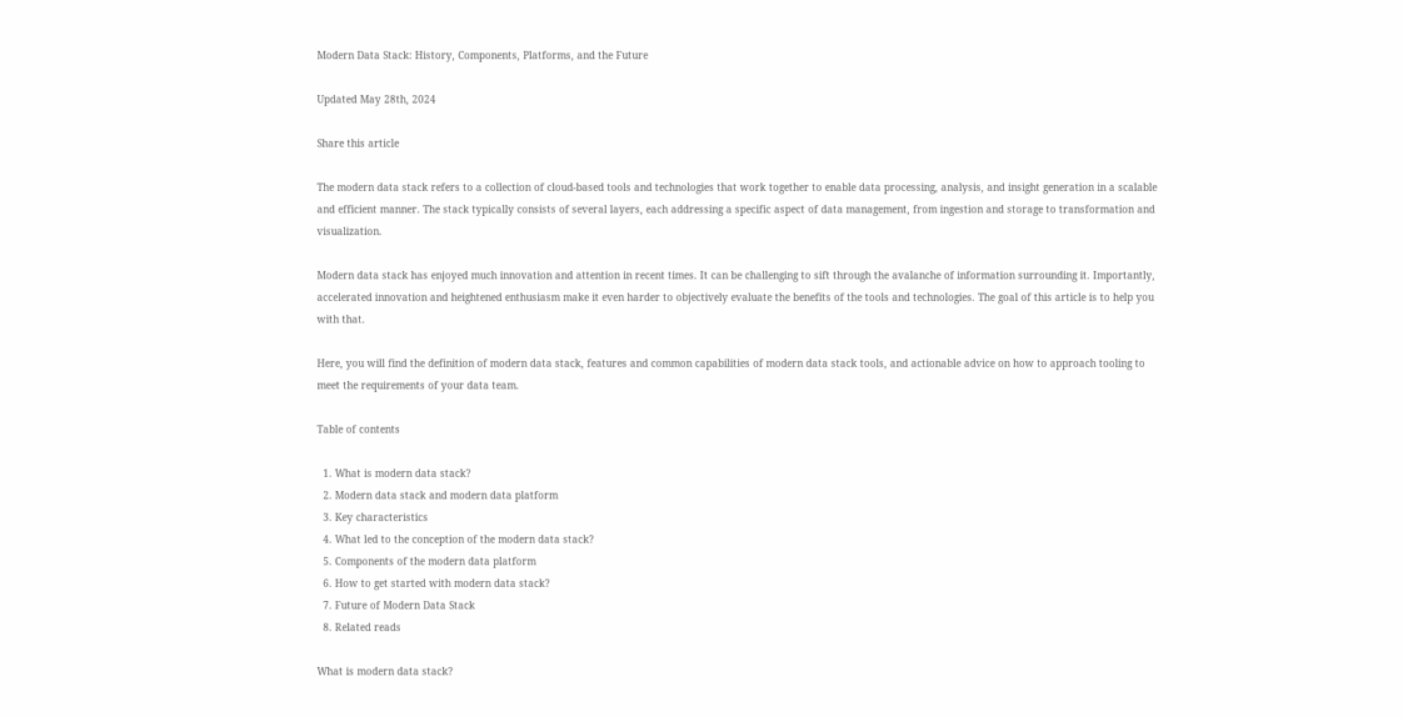Modern Data Stack: History, Components, Platforms, and the Future

Updated May 28th, 2024

Share this article

The modern data stack refers to a collection of cloud-based tools and technologies that work together to enable data processing, analysis, and insight generation in a scalable and efficient manner. The stack typically consists of several layers, each addressing a specific aspect of data management, from ingestion and storage to transformation and visualization.

Modern data stack has enjoyed much innovation and attention in recent times. It can be challenging to sift through the avalanche of information surrounding it. Importantly, accelerated innovation and heightened enthusiasm make it even harder to objectively evaluate the benefits of the tools and technologies. The goal of this article is to help you with that.

Here, you will find the definition of modern data stack, features and common capabilities of modern data stack tools, and actionable advice on how to approach tooling to meet the requirements of your data team.

Table of contents

  1. What is modern data stack?
  2. Modern data stack and modern data platform
  3. Key characteristics
  4. What led to the conception of the modern data stack?
  5. Components of the modern data platform
  6. How to get started with modern data stack?
  7. Future of Modern Data Stack
  8. Related reads

What is modern data stack?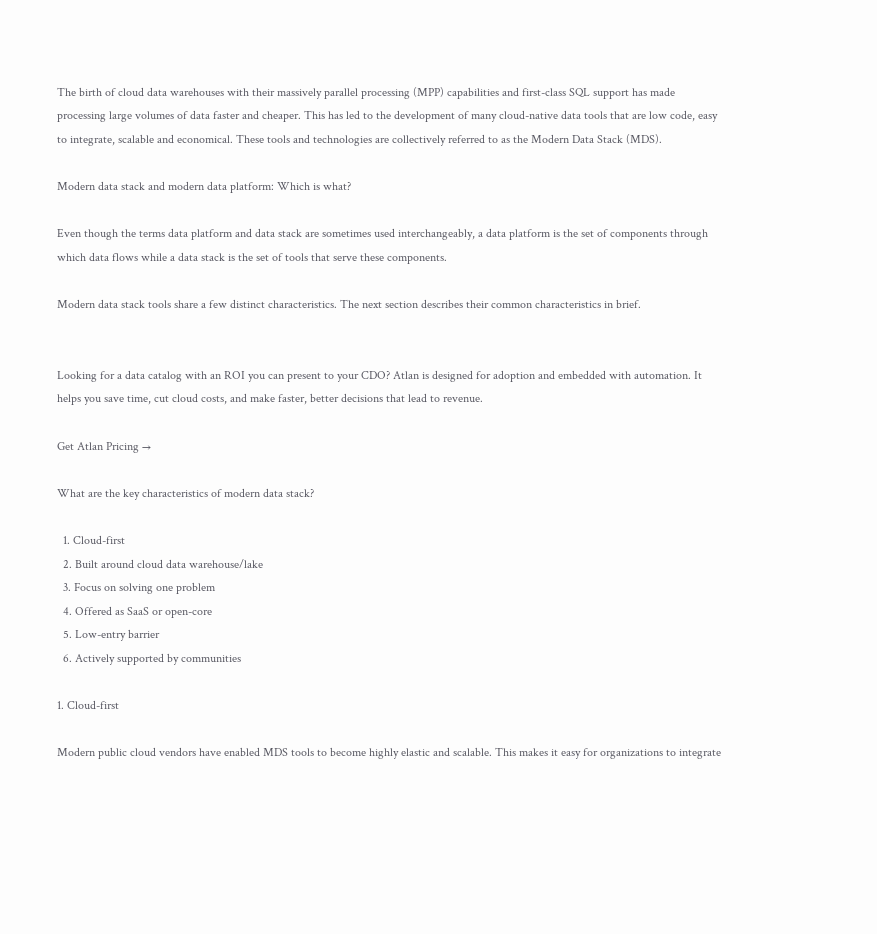The birth of cloud data warehouses with their massively parallel processing (MPP) capabilities and first-class SQL support has made processing large volumes of data faster and cheaper. This has led to the development of many cloud-native data tools that are low code, easy to integrate, scalable and economical. These tools and technologies are collectively referred to as the Modern Data Stack (MDS).

Modern data stack and modern data platform: Which is what?

Even though the terms data platform and data stack are sometimes used interchangeably, a data platform is the set of components through which data flows while a data stack is the set of tools that serve these components.

Modern data stack tools share a few distinct characteristics. The next section describes their common characteristics in brief.


Looking for a data catalog with an ROI you can present to your CDO? Atlan is designed for adoption and embedded with automation. It helps you save time, cut cloud costs, and make faster, better decisions that lead to revenue.

Get Atlan Pricing →

What are the key characteristics of modern data stack?

  1. Cloud-first
  2. Built around cloud data warehouse/lake
  3. Focus on solving one problem
  4. Offered as SaaS or open-core
  5. Low-entry barrier
  6. Actively supported by communities

1. Cloud-first

Modern public cloud vendors have enabled MDS tools to become highly elastic and scalable. This makes it easy for organizations to integrate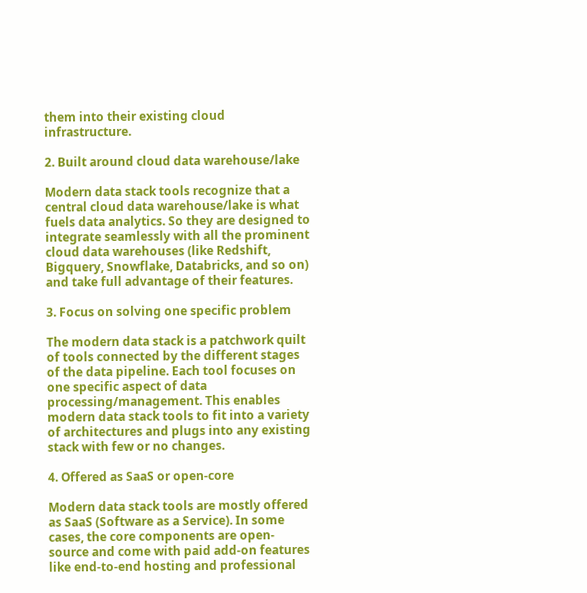them into their existing cloud infrastructure.

2. Built around cloud data warehouse/lake

Modern data stack tools recognize that a central cloud data warehouse/lake is what fuels data analytics. So they are designed to integrate seamlessly with all the prominent cloud data warehouses (like Redshift, Bigquery, Snowflake, Databricks, and so on) and take full advantage of their features.

3. Focus on solving one specific problem

The modern data stack is a patchwork quilt of tools connected by the different stages of the data pipeline. Each tool focuses on one specific aspect of data processing/management. This enables modern data stack tools to fit into a variety of architectures and plugs into any existing stack with few or no changes.

4. Offered as SaaS or open-core

Modern data stack tools are mostly offered as SaaS (Software as a Service). In some cases, the core components are open-source and come with paid add-on features like end-to-end hosting and professional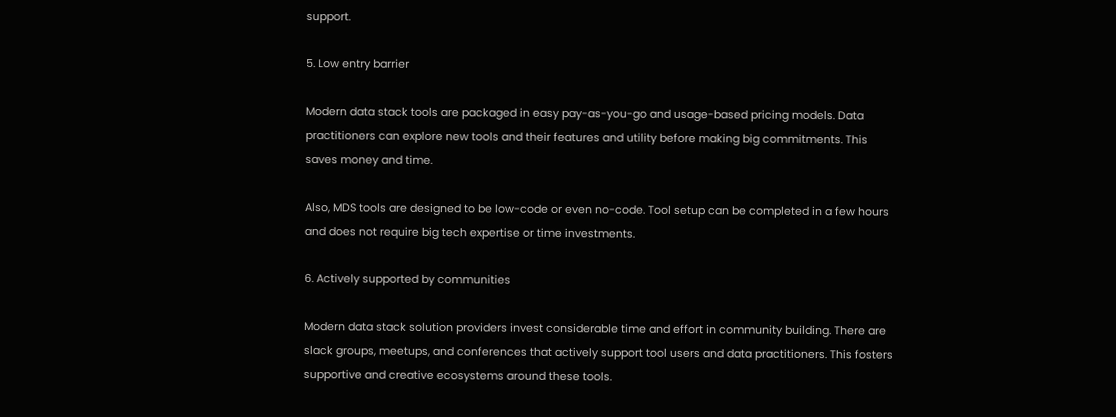support.

5. Low entry barrier

Modern data stack tools are packaged in easy pay-as-you-go and usage-based pricing models. Data practitioners can explore new tools and their features and utility before making big commitments. This saves money and time.

Also, MDS tools are designed to be low-code or even no-code. Tool setup can be completed in a few hours and does not require big tech expertise or time investments.

6. Actively supported by communities

Modern data stack solution providers invest considerable time and effort in community building. There are slack groups, meetups, and conferences that actively support tool users and data practitioners. This fosters supportive and creative ecosystems around these tools.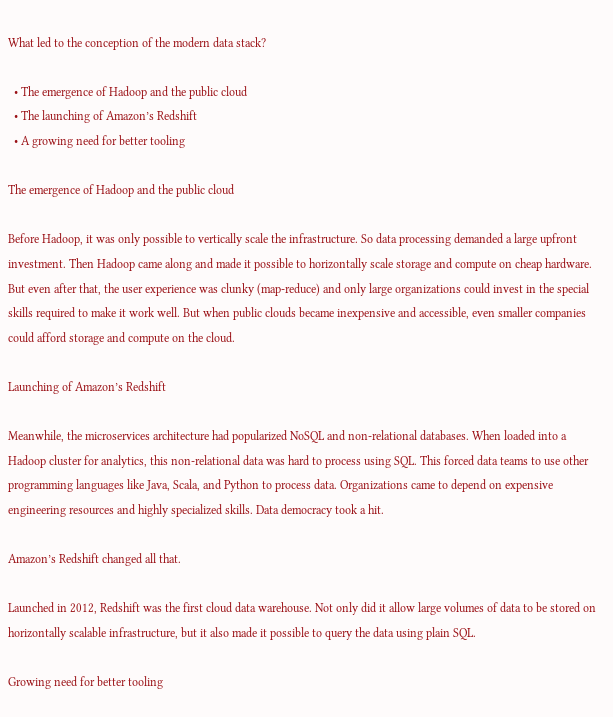What led to the conception of the modern data stack?

  • The emergence of Hadoop and the public cloud
  • The launching of Amazon’s Redshift
  • A growing need for better tooling

The emergence of Hadoop and the public cloud

Before Hadoop, it was only possible to vertically scale the infrastructure. So data processing demanded a large upfront investment. Then Hadoop came along and made it possible to horizontally scale storage and compute on cheap hardware. But even after that, the user experience was clunky (map-reduce) and only large organizations could invest in the special skills required to make it work well. But when public clouds became inexpensive and accessible, even smaller companies could afford storage and compute on the cloud.

Launching of Amazon’s Redshift

Meanwhile, the microservices architecture had popularized NoSQL and non-relational databases. When loaded into a Hadoop cluster for analytics, this non-relational data was hard to process using SQL. This forced data teams to use other programming languages like Java, Scala, and Python to process data. Organizations came to depend on expensive engineering resources and highly specialized skills. Data democracy took a hit.

Amazon’s Redshift changed all that.

Launched in 2012, Redshift was the first cloud data warehouse. Not only did it allow large volumes of data to be stored on horizontally scalable infrastructure, but it also made it possible to query the data using plain SQL.

Growing need for better tooling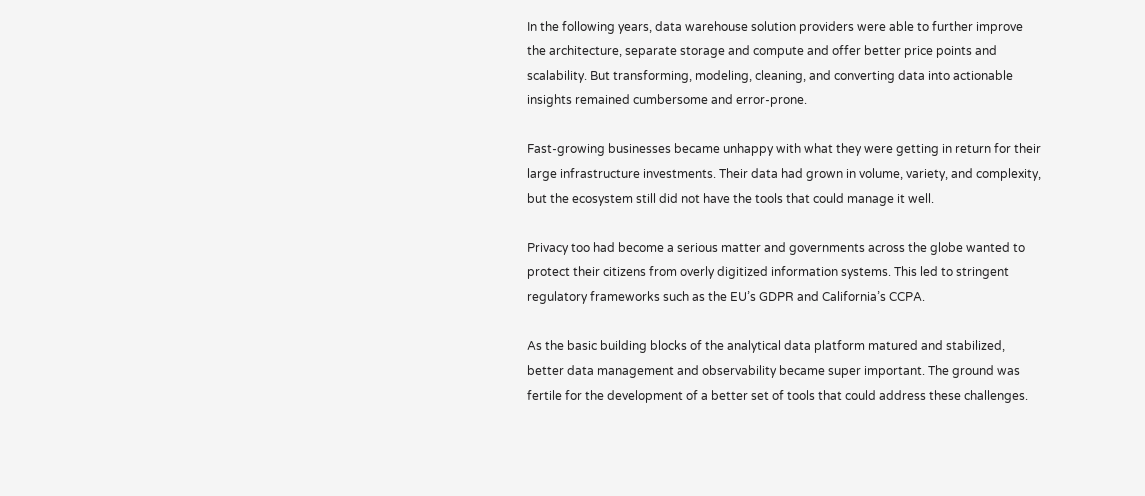In the following years, data warehouse solution providers were able to further improve the architecture, separate storage and compute and offer better price points and scalability. But transforming, modeling, cleaning, and converting data into actionable insights remained cumbersome and error-prone.

Fast-growing businesses became unhappy with what they were getting in return for their large infrastructure investments. Their data had grown in volume, variety, and complexity, but the ecosystem still did not have the tools that could manage it well.

Privacy too had become a serious matter and governments across the globe wanted to protect their citizens from overly digitized information systems. This led to stringent regulatory frameworks such as the EU’s GDPR and California’s CCPA.

As the basic building blocks of the analytical data platform matured and stabilized, better data management and observability became super important. The ground was fertile for the development of a better set of tools that could address these challenges.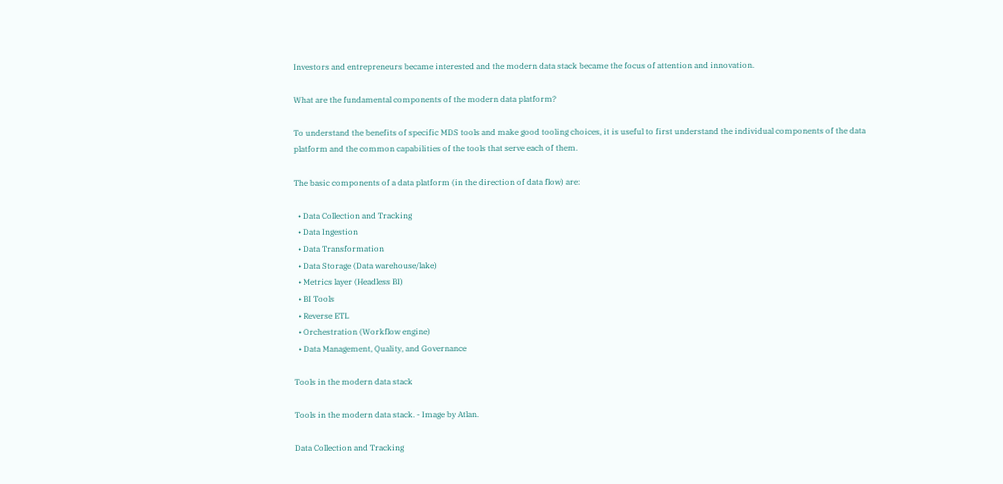Investors and entrepreneurs became interested and the modern data stack became the focus of attention and innovation.

What are the fundamental components of the modern data platform?

To understand the benefits of specific MDS tools and make good tooling choices, it is useful to first understand the individual components of the data platform and the common capabilities of the tools that serve each of them.

The basic components of a data platform (in the direction of data flow) are:

  • Data Collection and Tracking
  • Data Ingestion
  • Data Transformation
  • Data Storage (Data warehouse/lake)
  • Metrics layer (Headless BI)
  • BI Tools
  • Reverse ETL
  • Orchestration (Workflow engine)
  • Data Management, Quality, and Governance

Tools in the modern data stack

Tools in the modern data stack. - Image by Atlan.

Data Collection and Tracking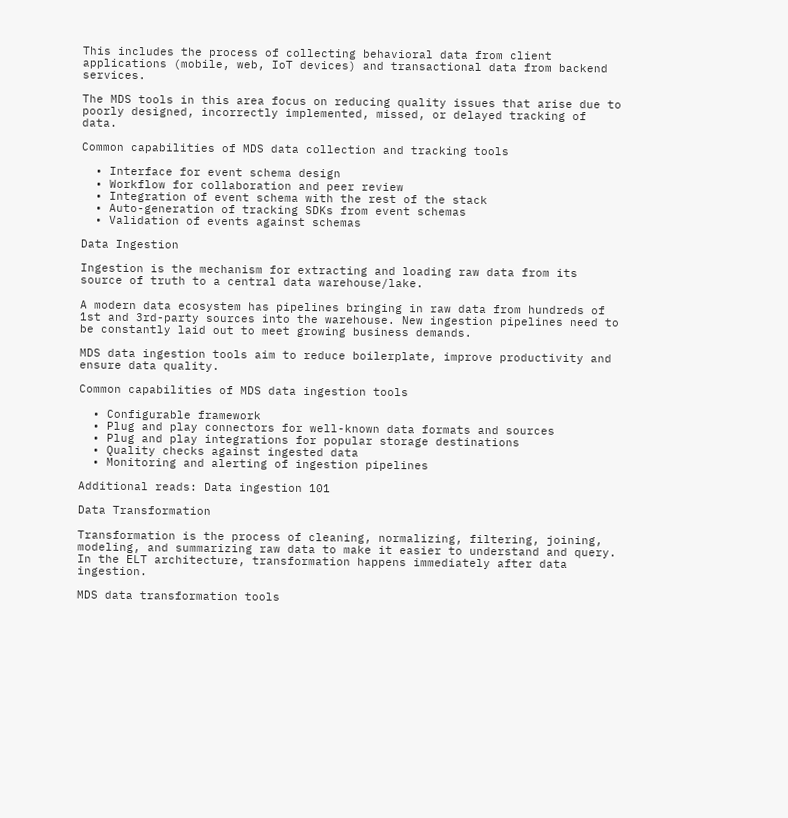This includes the process of collecting behavioral data from client applications (mobile, web, IoT devices) and transactional data from backend services.

The MDS tools in this area focus on reducing quality issues that arise due to poorly designed, incorrectly implemented, missed, or delayed tracking of data.

Common capabilities of MDS data collection and tracking tools

  • Interface for event schema design
  • Workflow for collaboration and peer review
  • Integration of event schema with the rest of the stack
  • Auto-generation of tracking SDKs from event schemas
  • Validation of events against schemas

Data Ingestion

Ingestion is the mechanism for extracting and loading raw data from its source of truth to a central data warehouse/lake.

A modern data ecosystem has pipelines bringing in raw data from hundreds of 1st and 3rd-party sources into the warehouse. New ingestion pipelines need to be constantly laid out to meet growing business demands.

MDS data ingestion tools aim to reduce boilerplate, improve productivity and ensure data quality.

Common capabilities of MDS data ingestion tools

  • Configurable framework
  • Plug and play connectors for well-known data formats and sources
  • Plug and play integrations for popular storage destinations
  • Quality checks against ingested data
  • Monitoring and alerting of ingestion pipelines

Additional reads: Data ingestion 101

Data Transformation

Transformation is the process of cleaning, normalizing, filtering, joining, modeling, and summarizing raw data to make it easier to understand and query. In the ELT architecture, transformation happens immediately after data ingestion.

MDS data transformation tools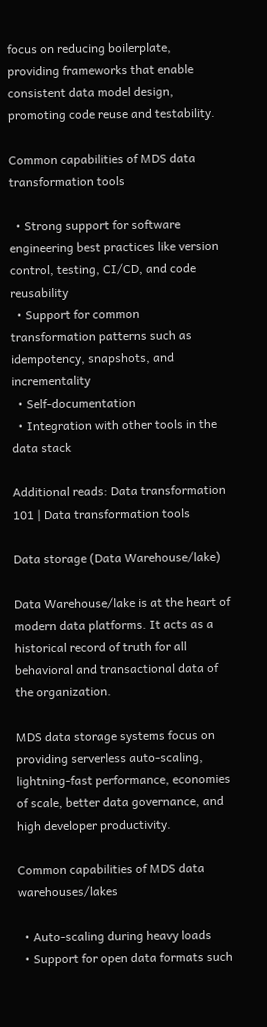focus on reducing boilerplate, providing frameworks that enable consistent data model design, promoting code reuse and testability.

Common capabilities of MDS data transformation tools

  • Strong support for software engineering best practices like version control, testing, CI/CD, and code reusability
  • Support for common transformation patterns such as idempotency, snapshots, and incrementality
  • Self-documentation
  • Integration with other tools in the data stack

Additional reads: Data transformation 101 | Data transformation tools

Data storage (Data Warehouse/lake)

Data Warehouse/lake is at the heart of modern data platforms. It acts as a historical record of truth for all behavioral and transactional data of the organization.

MDS data storage systems focus on providing serverless auto-scaling, lightning-fast performance, economies of scale, better data governance, and high developer productivity.

Common capabilities of MDS data warehouses/lakes

  • Auto-scaling during heavy loads
  • Support for open data formats such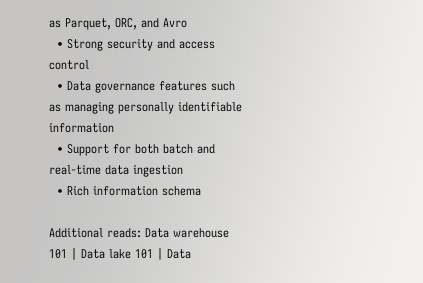as Parquet, ORC, and Avro
  • Strong security and access control
  • Data governance features such as managing personally identifiable information
  • Support for both batch and real-time data ingestion
  • Rich information schema

Additional reads: Data warehouse 101 | Data lake 101 | Data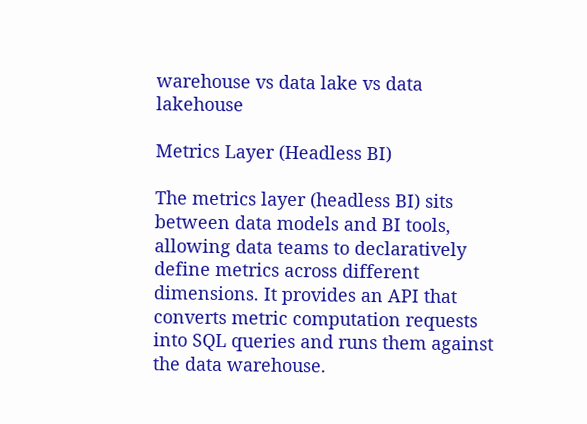warehouse vs data lake vs data lakehouse

Metrics Layer (Headless BI)

The metrics layer (headless BI) sits between data models and BI tools, allowing data teams to declaratively define metrics across different dimensions. It provides an API that converts metric computation requests into SQL queries and runs them against the data warehouse.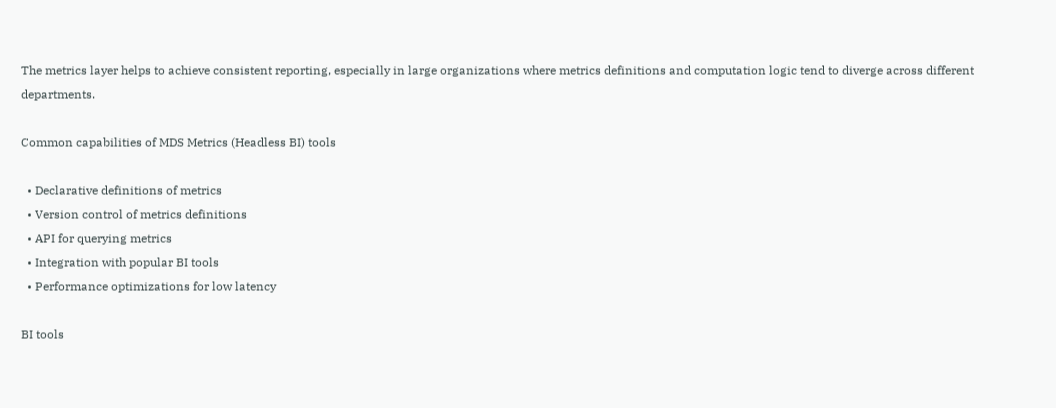The metrics layer helps to achieve consistent reporting, especially in large organizations where metrics definitions and computation logic tend to diverge across different departments.

Common capabilities of MDS Metrics (Headless BI) tools

  • Declarative definitions of metrics
  • Version control of metrics definitions
  • API for querying metrics
  • Integration with popular BI tools
  • Performance optimizations for low latency

BI tools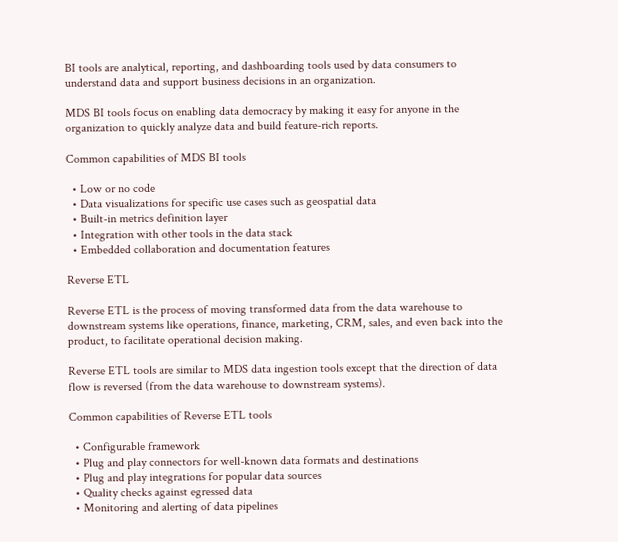BI tools are analytical, reporting, and dashboarding tools used by data consumers to understand data and support business decisions in an organization.

MDS BI tools focus on enabling data democracy by making it easy for anyone in the organization to quickly analyze data and build feature-rich reports.

Common capabilities of MDS BI tools

  • Low or no code
  • Data visualizations for specific use cases such as geospatial data
  • Built-in metrics definition layer
  • Integration with other tools in the data stack
  • Embedded collaboration and documentation features

Reverse ETL

Reverse ETL is the process of moving transformed data from the data warehouse to downstream systems like operations, finance, marketing, CRM, sales, and even back into the product, to facilitate operational decision making.

Reverse ETL tools are similar to MDS data ingestion tools except that the direction of data flow is reversed (from the data warehouse to downstream systems).

Common capabilities of Reverse ETL tools

  • Configurable framework
  • Plug and play connectors for well-known data formats and destinations
  • Plug and play integrations for popular data sources
  • Quality checks against egressed data
  • Monitoring and alerting of data pipelines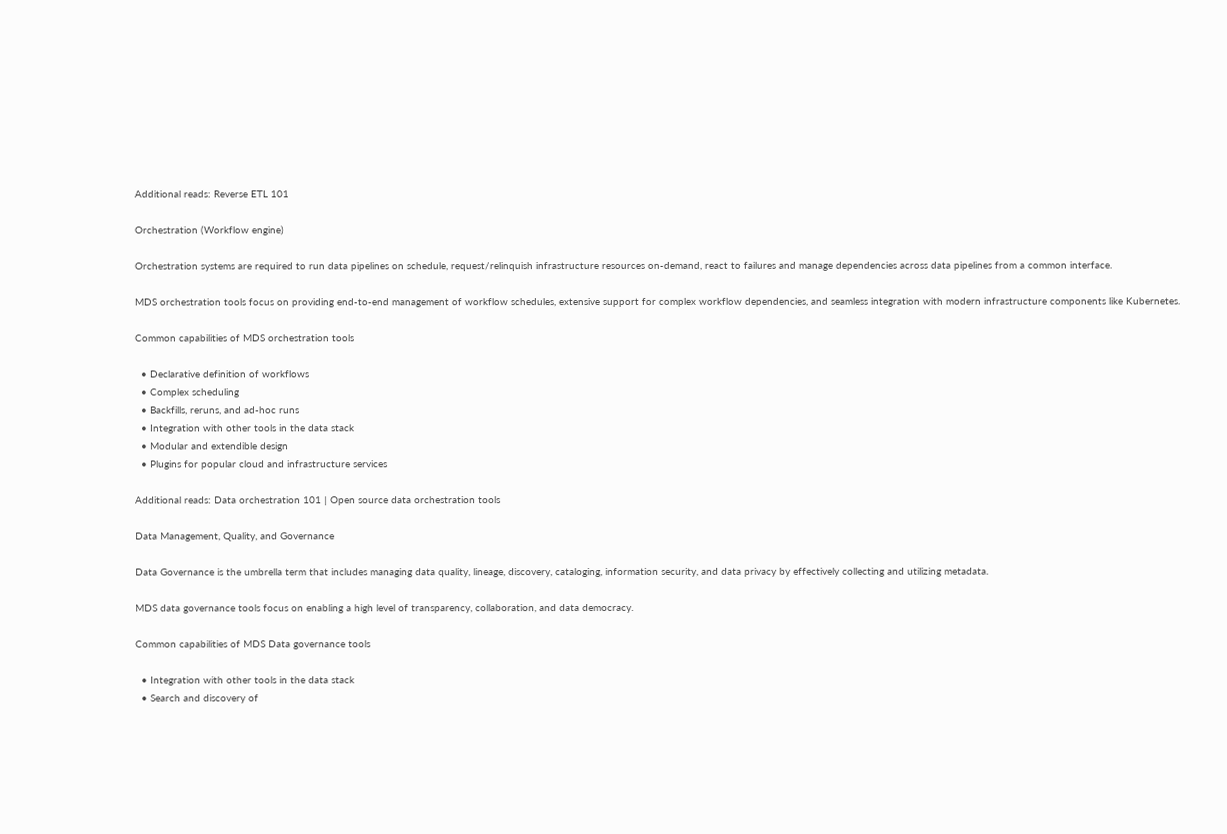Additional reads: Reverse ETL 101

Orchestration (Workflow engine)

Orchestration systems are required to run data pipelines on schedule, request/relinquish infrastructure resources on-demand, react to failures and manage dependencies across data pipelines from a common interface.

MDS orchestration tools focus on providing end-to-end management of workflow schedules, extensive support for complex workflow dependencies, and seamless integration with modern infrastructure components like Kubernetes.

Common capabilities of MDS orchestration tools

  • Declarative definition of workflows
  • Complex scheduling
  • Backfills, reruns, and ad-hoc runs
  • Integration with other tools in the data stack
  • Modular and extendible design
  • Plugins for popular cloud and infrastructure services

Additional reads: Data orchestration 101 | Open source data orchestration tools

Data Management, Quality, and Governance

Data Governance is the umbrella term that includes managing data quality, lineage, discovery, cataloging, information security, and data privacy by effectively collecting and utilizing metadata.

MDS data governance tools focus on enabling a high level of transparency, collaboration, and data democracy.

Common capabilities of MDS Data governance tools

  • Integration with other tools in the data stack
  • Search and discovery of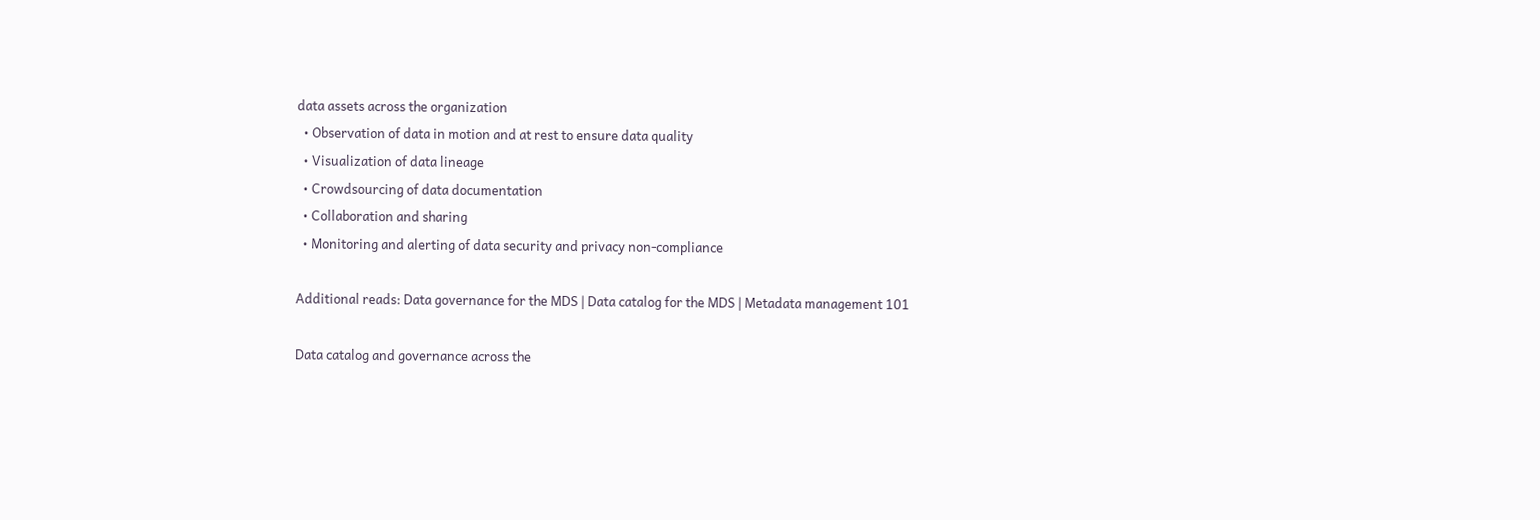data assets across the organization
  • Observation of data in motion and at rest to ensure data quality
  • Visualization of data lineage
  • Crowdsourcing of data documentation
  • Collaboration and sharing
  • Monitoring and alerting of data security and privacy non-compliance

Additional reads: Data governance for the MDS | Data catalog for the MDS | Metadata management 101

Data catalog and governance across the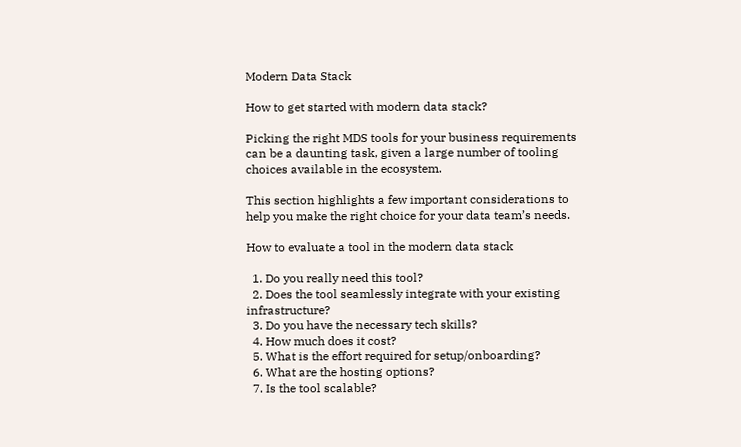Modern Data Stack

How to get started with modern data stack?

Picking the right MDS tools for your business requirements can be a daunting task, given a large number of tooling choices available in the ecosystem.

This section highlights a few important considerations to help you make the right choice for your data team’s needs.

How to evaluate a tool in the modern data stack

  1. Do you really need this tool?
  2. Does the tool seamlessly integrate with your existing infrastructure?
  3. Do you have the necessary tech skills?
  4. How much does it cost?
  5. What is the effort required for setup/onboarding?
  6. What are the hosting options?
  7. Is the tool scalable?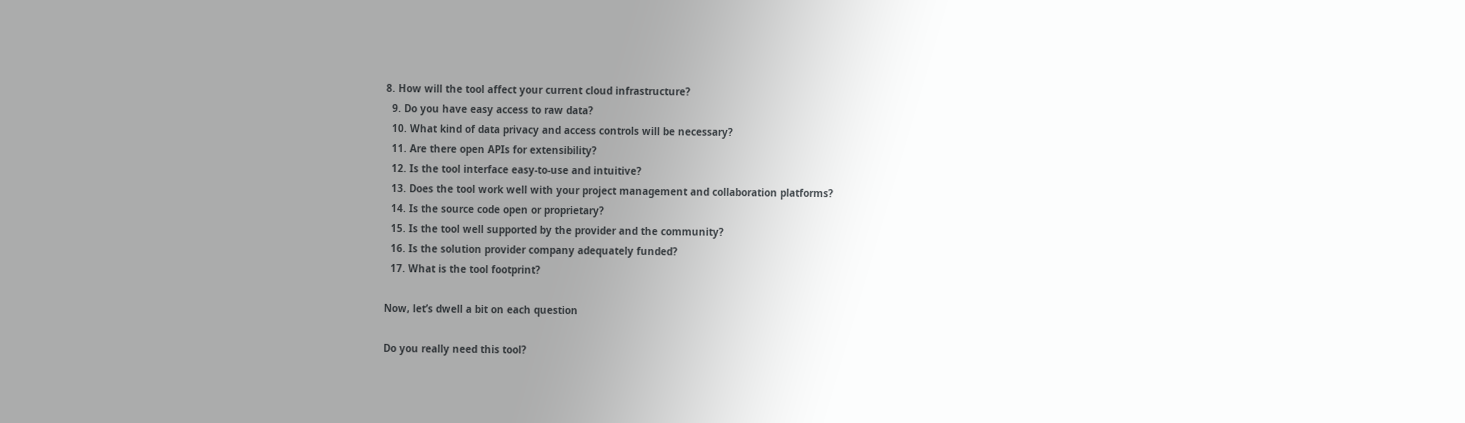8. How will the tool affect your current cloud infrastructure?
  9. Do you have easy access to raw data?
  10. What kind of data privacy and access controls will be necessary?
  11. Are there open APIs for extensibility?
  12. Is the tool interface easy-to-use and intuitive?
  13. Does the tool work well with your project management and collaboration platforms?
  14. Is the source code open or proprietary?
  15. Is the tool well supported by the provider and the community?
  16. Is the solution provider company adequately funded?
  17. What is the tool footprint?

Now, let’s dwell a bit on each question

Do you really need this tool?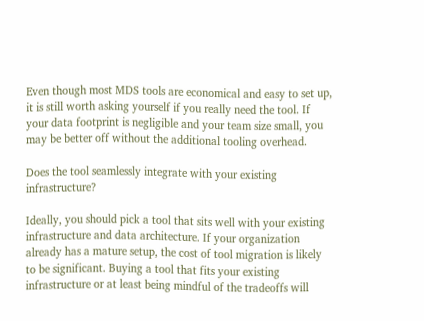Even though most MDS tools are economical and easy to set up, it is still worth asking yourself if you really need the tool. If your data footprint is negligible and your team size small, you may be better off without the additional tooling overhead.

Does the tool seamlessly integrate with your existing infrastructure?

Ideally, you should pick a tool that sits well with your existing infrastructure and data architecture. If your organization already has a mature setup, the cost of tool migration is likely to be significant. Buying a tool that fits your existing infrastructure or at least being mindful of the tradeoffs will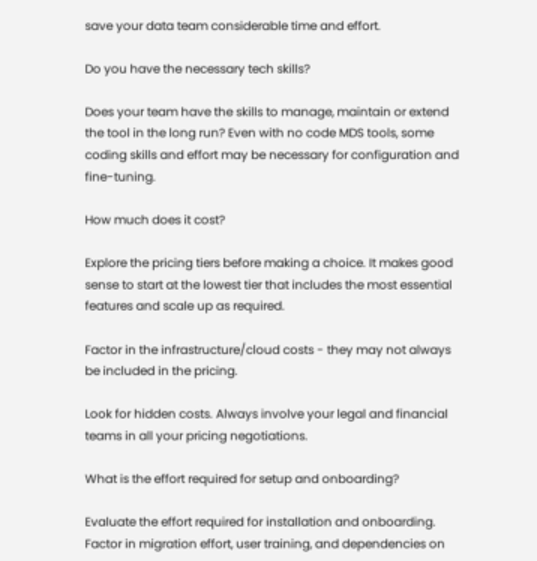save your data team considerable time and effort.

Do you have the necessary tech skills?

Does your team have the skills to manage, maintain or extend the tool in the long run? Even with no code MDS tools, some coding skills and effort may be necessary for configuration and fine-tuning.

How much does it cost?

Explore the pricing tiers before making a choice. It makes good sense to start at the lowest tier that includes the most essential features and scale up as required.

Factor in the infrastructure/cloud costs - they may not always be included in the pricing.

Look for hidden costs. Always involve your legal and financial teams in all your pricing negotiations.

What is the effort required for setup and onboarding?

Evaluate the effort required for installation and onboarding. Factor in migration effort, user training, and dependencies on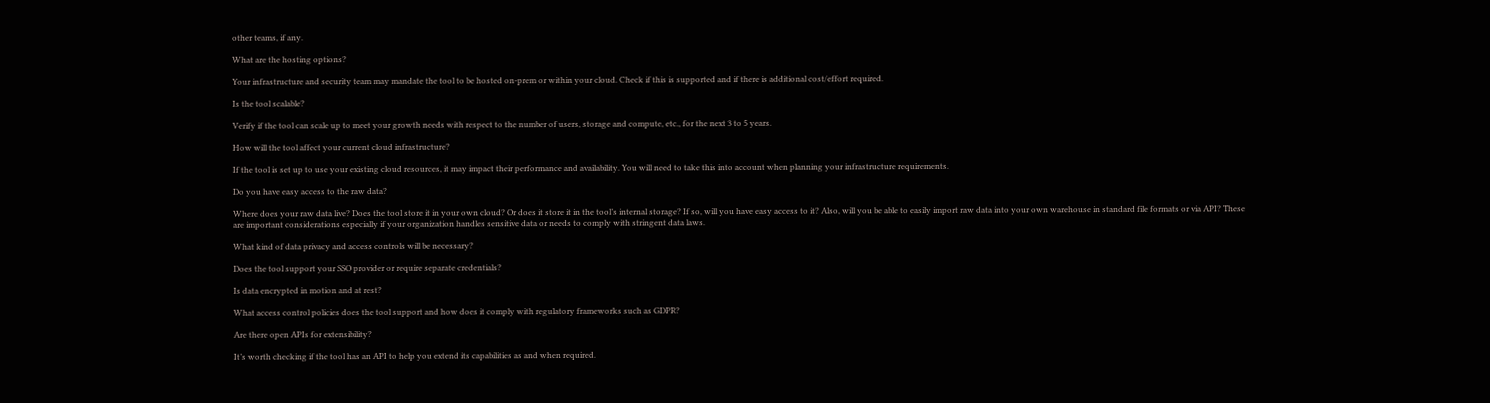other teams, if any.

What are the hosting options?

Your infrastructure and security team may mandate the tool to be hosted on-prem or within your cloud. Check if this is supported and if there is additional cost/effort required.

Is the tool scalable?

Verify if the tool can scale up to meet your growth needs with respect to the number of users, storage and compute, etc., for the next 3 to 5 years.

How will the tool affect your current cloud infrastructure?

If the tool is set up to use your existing cloud resources, it may impact their performance and availability. You will need to take this into account when planning your infrastructure requirements.

Do you have easy access to the raw data?

Where does your raw data live? Does the tool store it in your own cloud? Or does it store it in the tool’s internal storage? If so, will you have easy access to it? Also, will you be able to easily import raw data into your own warehouse in standard file formats or via API? These are important considerations especially if your organization handles sensitive data or needs to comply with stringent data laws.

What kind of data privacy and access controls will be necessary?

Does the tool support your SSO provider or require separate credentials?

Is data encrypted in motion and at rest?

What access control policies does the tool support and how does it comply with regulatory frameworks such as GDPR?

Are there open APIs for extensibility?

It’s worth checking if the tool has an API to help you extend its capabilities as and when required.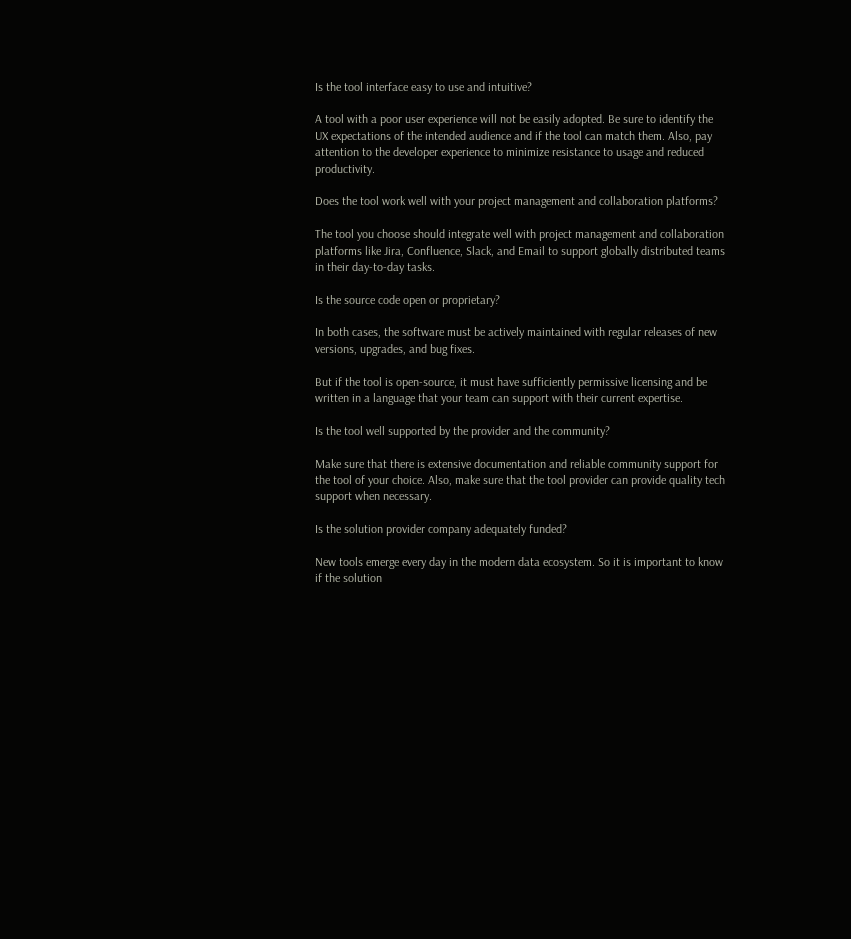Is the tool interface easy to use and intuitive?

A tool with a poor user experience will not be easily adopted. Be sure to identify the UX expectations of the intended audience and if the tool can match them. Also, pay attention to the developer experience to minimize resistance to usage and reduced productivity.

Does the tool work well with your project management and collaboration platforms?

The tool you choose should integrate well with project management and collaboration platforms like Jira, Confluence, Slack, and Email to support globally distributed teams in their day-to-day tasks.

Is the source code open or proprietary?

In both cases, the software must be actively maintained with regular releases of new versions, upgrades, and bug fixes.

But if the tool is open-source, it must have sufficiently permissive licensing and be written in a language that your team can support with their current expertise.

Is the tool well supported by the provider and the community?

Make sure that there is extensive documentation and reliable community support for the tool of your choice. Also, make sure that the tool provider can provide quality tech support when necessary.

Is the solution provider company adequately funded?

New tools emerge every day in the modern data ecosystem. So it is important to know if the solution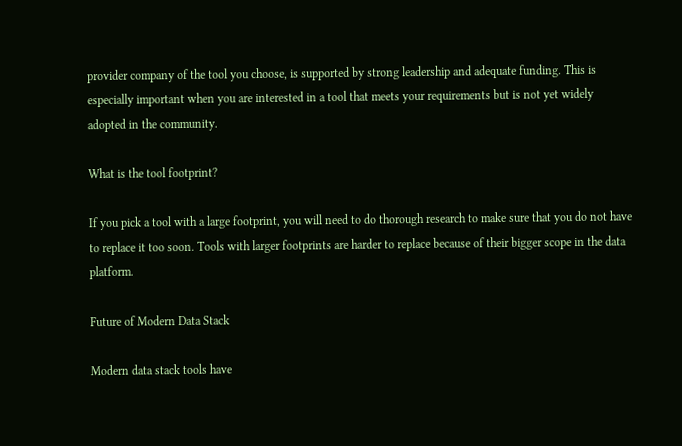provider company of the tool you choose, is supported by strong leadership and adequate funding. This is especially important when you are interested in a tool that meets your requirements but is not yet widely adopted in the community.

What is the tool footprint?

If you pick a tool with a large footprint, you will need to do thorough research to make sure that you do not have to replace it too soon. Tools with larger footprints are harder to replace because of their bigger scope in the data platform.

Future of Modern Data Stack

Modern data stack tools have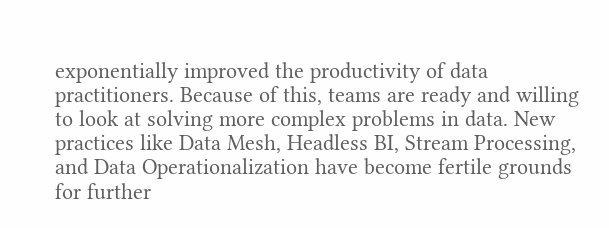exponentially improved the productivity of data practitioners. Because of this, teams are ready and willing to look at solving more complex problems in data. New practices like Data Mesh, Headless BI, Stream Processing, and Data Operationalization have become fertile grounds for further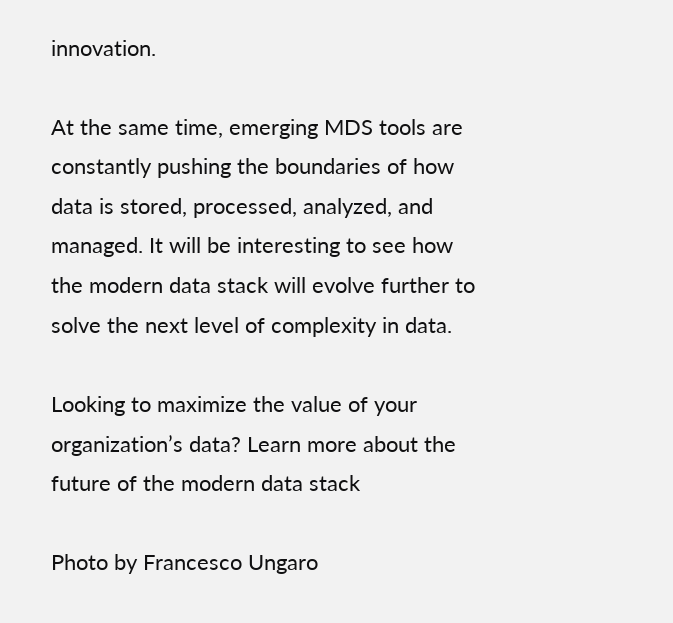innovation.

At the same time, emerging MDS tools are constantly pushing the boundaries of how data is stored, processed, analyzed, and managed. It will be interesting to see how the modern data stack will evolve further to solve the next level of complexity in data.

Looking to maximize the value of your organization’s data? Learn more about the future of the modern data stack

Photo by Francesco Ungaro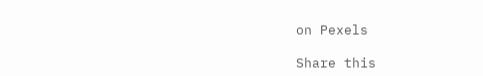on Pexels

Share this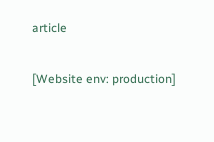article

[Website env: production]